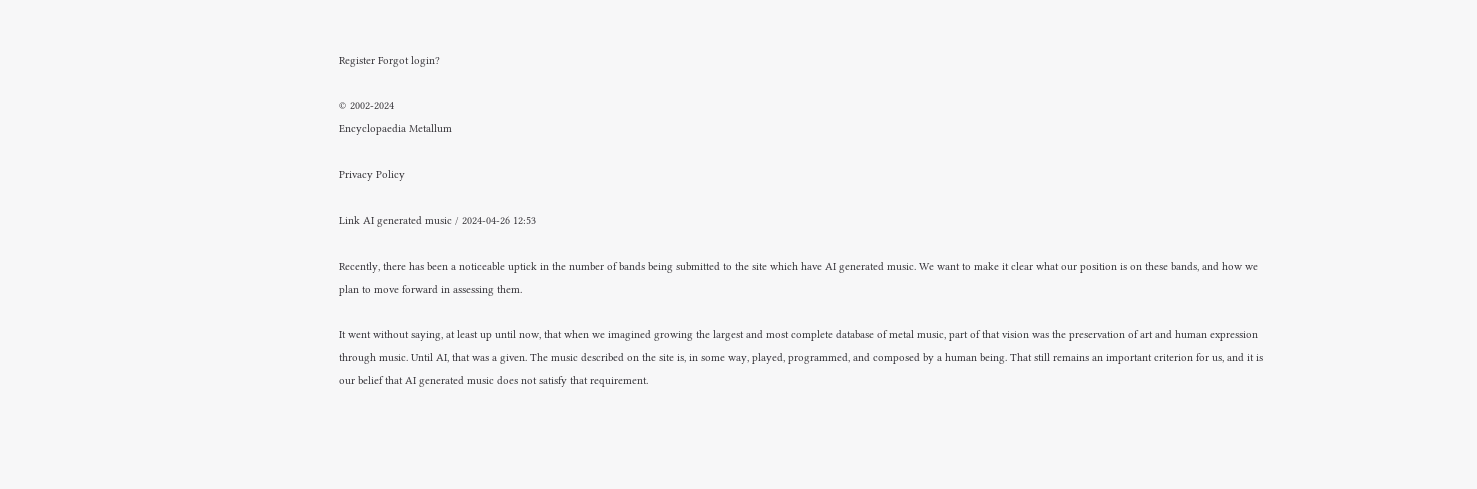Register Forgot login?

© 2002-2024
Encyclopaedia Metallum

Privacy Policy

Link AI generated music / 2024-04-26 12:53

Recently, there has been a noticeable uptick in the number of bands being submitted to the site which have AI generated music. We want to make it clear what our position is on these bands, and how we plan to move forward in assessing them.

It went without saying, at least up until now, that when we imagined growing the largest and most complete database of metal music, part of that vision was the preservation of art and human expression through music. Until AI, that was a given. The music described on the site is, in some way, played, programmed, and composed by a human being. That still remains an important criterion for us, and it is our belief that AI generated music does not satisfy that requirement.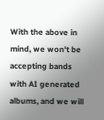With the above in mind, we won't be accepting bands with AI generated albums, and we will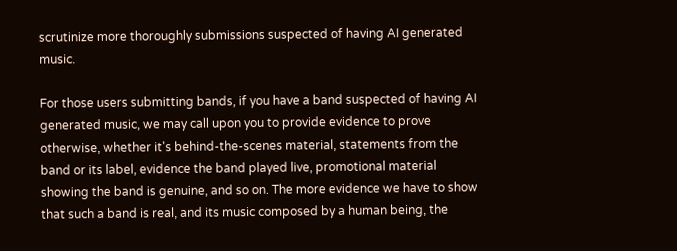scrutinize more thoroughly submissions suspected of having AI generated music.

For those users submitting bands, if you have a band suspected of having AI generated music, we may call upon you to provide evidence to prove otherwise, whether it's behind-the-scenes material, statements from the band or its label, evidence the band played live, promotional material showing the band is genuine, and so on. The more evidence we have to show that such a band is real, and its music composed by a human being, the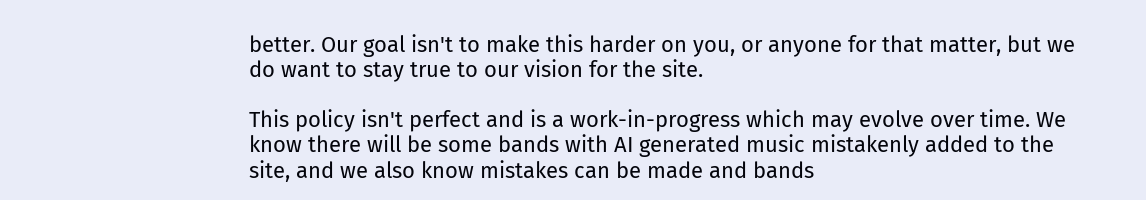better. Our goal isn't to make this harder on you, or anyone for that matter, but we do want to stay true to our vision for the site.

This policy isn't perfect and is a work-in-progress which may evolve over time. We know there will be some bands with AI generated music mistakenly added to the site, and we also know mistakes can be made and bands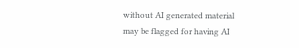without AI generated material may be flagged for having AI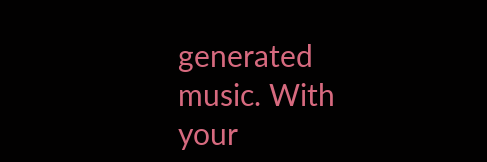generated music. With your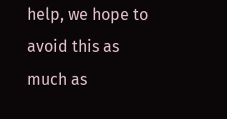help, we hope to avoid this as much as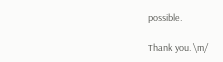possible.

Thank you. \m/